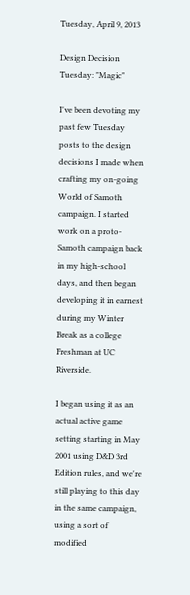Tuesday, April 9, 2013

Design Decision Tuesday: "Magic"

I've been devoting my past few Tuesday posts to the design decisions I made when crafting my on-going World of Samoth campaign. I started work on a proto-Samoth campaign back in my high-school days, and then began developing it in earnest during my Winter Break as a college Freshman at UC Riverside.

I began using it as an actual active game setting starting in May 2001 using D&D 3rd Edition rules, and we're still playing to this day in the same campaign, using a sort of modified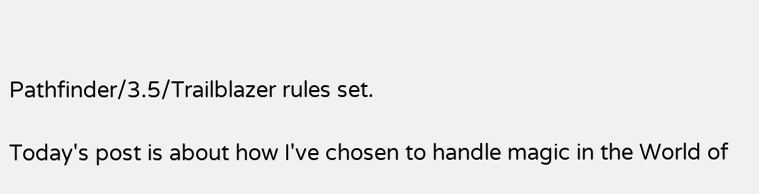Pathfinder/3.5/Trailblazer rules set.

Today's post is about how I've chosen to handle magic in the World of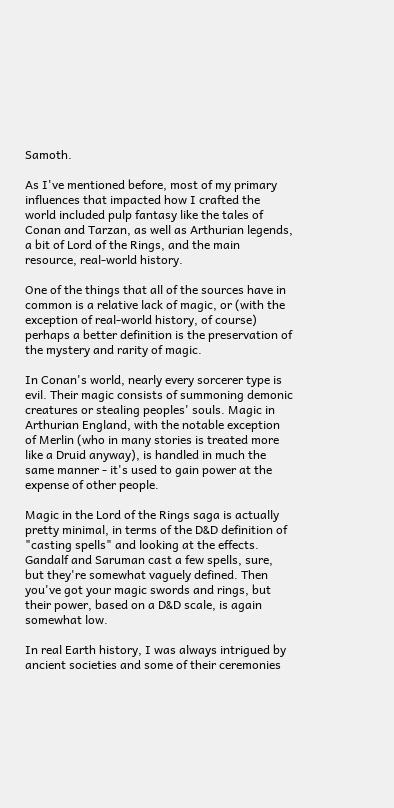Samoth.

As I've mentioned before, most of my primary influences that impacted how I crafted the world included pulp fantasy like the tales of Conan and Tarzan, as well as Arthurian legends, a bit of Lord of the Rings, and the main resource, real-world history.

One of the things that all of the sources have in common is a relative lack of magic, or (with the exception of real-world history, of course) perhaps a better definition is the preservation of the mystery and rarity of magic.

In Conan's world, nearly every sorcerer type is evil. Their magic consists of summoning demonic creatures or stealing peoples' souls. Magic in Arthurian England, with the notable exception of Merlin (who in many stories is treated more like a Druid anyway), is handled in much the same manner - it's used to gain power at the expense of other people.

Magic in the Lord of the Rings saga is actually pretty minimal, in terms of the D&D definition of "casting spells" and looking at the effects. Gandalf and Saruman cast a few spells, sure, but they're somewhat vaguely defined. Then you've got your magic swords and rings, but their power, based on a D&D scale, is again somewhat low.

In real Earth history, I was always intrigued by ancient societies and some of their ceremonies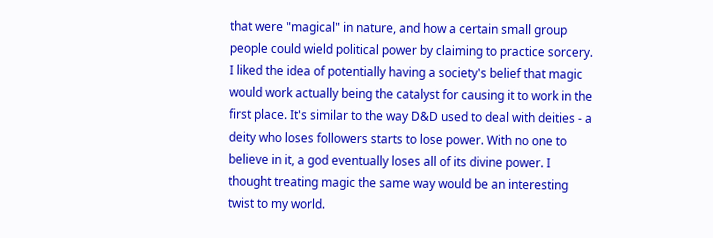that were "magical" in nature, and how a certain small group people could wield political power by claiming to practice sorcery. I liked the idea of potentially having a society's belief that magic would work actually being the catalyst for causing it to work in the first place. It's similar to the way D&D used to deal with deities - a deity who loses followers starts to lose power. With no one to believe in it, a god eventually loses all of its divine power. I thought treating magic the same way would be an interesting twist to my world.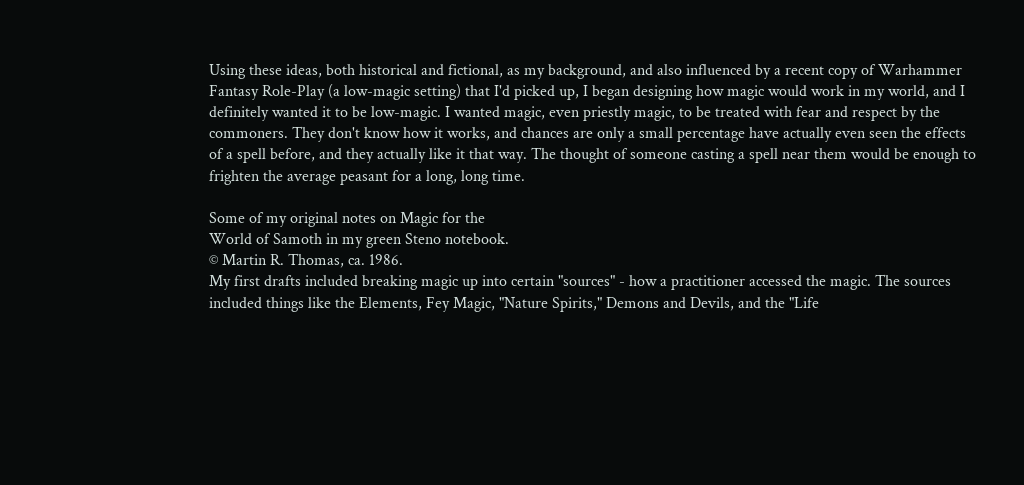Using these ideas, both historical and fictional, as my background, and also influenced by a recent copy of Warhammer Fantasy Role-Play (a low-magic setting) that I'd picked up, I began designing how magic would work in my world, and I definitely wanted it to be low-magic. I wanted magic, even priestly magic, to be treated with fear and respect by the commoners. They don't know how it works, and chances are only a small percentage have actually even seen the effects of a spell before, and they actually like it that way. The thought of someone casting a spell near them would be enough to frighten the average peasant for a long, long time.

Some of my original notes on Magic for the
World of Samoth in my green Steno notebook.
© Martin R. Thomas, ca. 1986.
My first drafts included breaking magic up into certain "sources" - how a practitioner accessed the magic. The sources included things like the Elements, Fey Magic, "Nature Spirits," Demons and Devils, and the "Life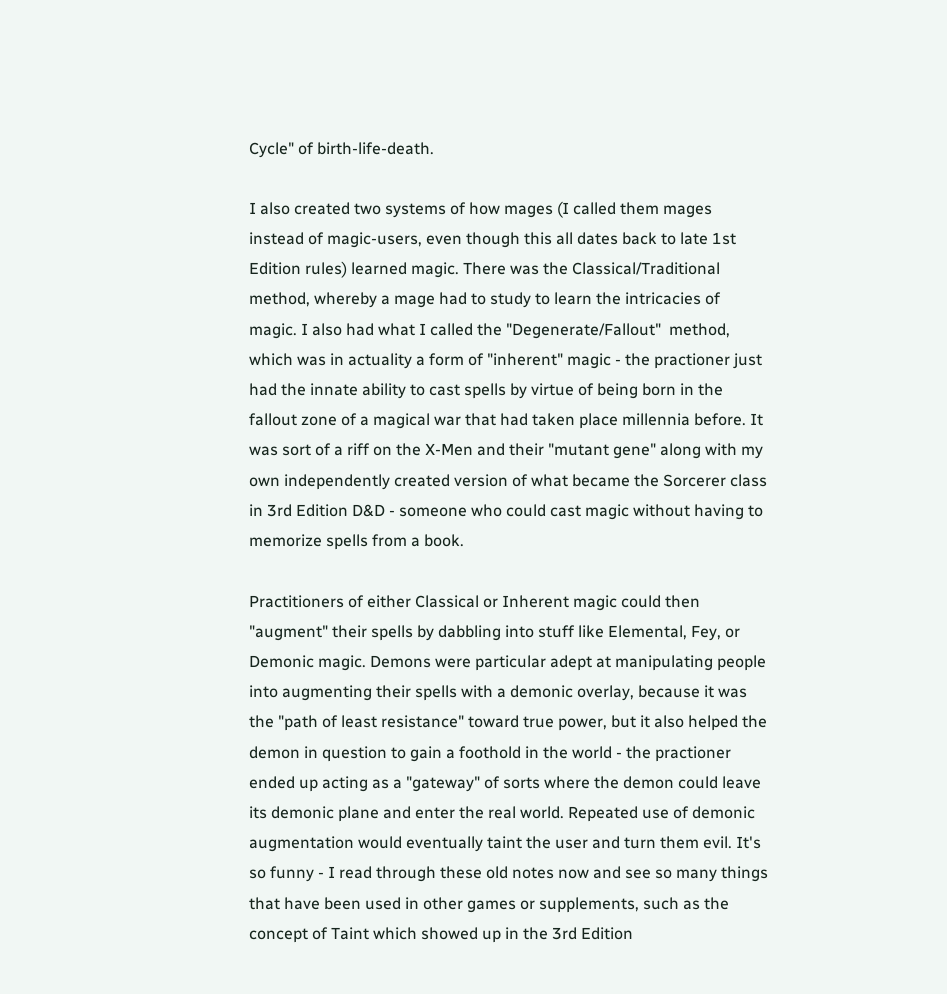Cycle" of birth-life-death.

I also created two systems of how mages (I called them mages instead of magic-users, even though this all dates back to late 1st Edition rules) learned magic. There was the Classical/Traditional method, whereby a mage had to study to learn the intricacies of magic. I also had what I called the "Degenerate/Fallout"  method, which was in actuality a form of "inherent" magic - the practioner just had the innate ability to cast spells by virtue of being born in the fallout zone of a magical war that had taken place millennia before. It was sort of a riff on the X-Men and their "mutant gene" along with my own independently created version of what became the Sorcerer class in 3rd Edition D&D - someone who could cast magic without having to memorize spells from a book.

Practitioners of either Classical or Inherent magic could then "augment" their spells by dabbling into stuff like Elemental, Fey, or Demonic magic. Demons were particular adept at manipulating people into augmenting their spells with a demonic overlay, because it was the "path of least resistance" toward true power, but it also helped the demon in question to gain a foothold in the world - the practioner ended up acting as a "gateway" of sorts where the demon could leave its demonic plane and enter the real world. Repeated use of demonic augmentation would eventually taint the user and turn them evil. It's so funny - I read through these old notes now and see so many things that have been used in other games or supplements, such as the concept of Taint which showed up in the 3rd Edition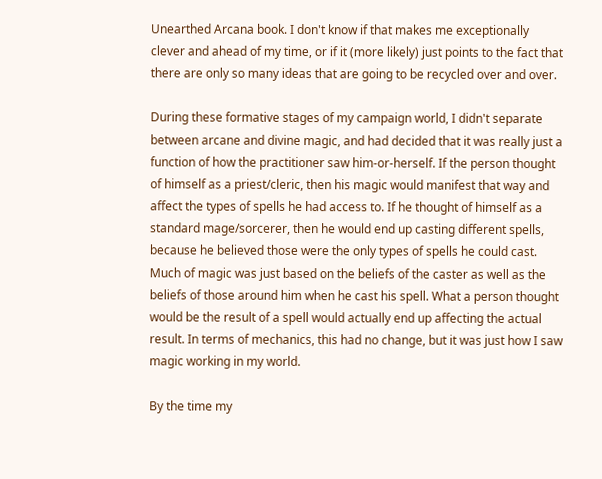Unearthed Arcana book. I don't know if that makes me exceptionally clever and ahead of my time, or if it (more likely) just points to the fact that there are only so many ideas that are going to be recycled over and over.

During these formative stages of my campaign world, I didn't separate between arcane and divine magic, and had decided that it was really just a function of how the practitioner saw him-or-herself. If the person thought of himself as a priest/cleric, then his magic would manifest that way and affect the types of spells he had access to. If he thought of himself as a standard mage/sorcerer, then he would end up casting different spells, because he believed those were the only types of spells he could cast. Much of magic was just based on the beliefs of the caster as well as the beliefs of those around him when he cast his spell. What a person thought would be the result of a spell would actually end up affecting the actual result. In terms of mechanics, this had no change, but it was just how I saw magic working in my world.

By the time my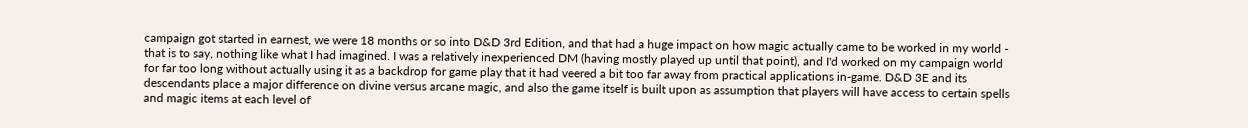campaign got started in earnest, we were 18 months or so into D&D 3rd Edition, and that had a huge impact on how magic actually came to be worked in my world - that is to say, nothing like what I had imagined. I was a relatively inexperienced DM (having mostly played up until that point), and I'd worked on my campaign world for far too long without actually using it as a backdrop for game play that it had veered a bit too far away from practical applications in-game. D&D 3E and its descendants place a major difference on divine versus arcane magic, and also the game itself is built upon as assumption that players will have access to certain spells and magic items at each level of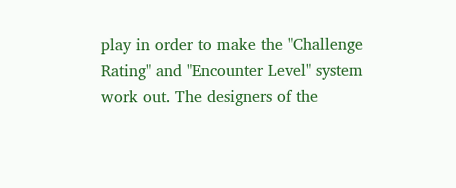play in order to make the "Challenge Rating" and "Encounter Level" system work out. The designers of the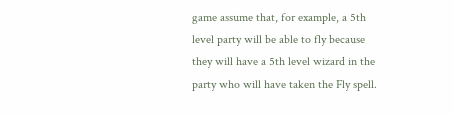game assume that, for example, a 5th level party will be able to fly because they will have a 5th level wizard in the party who will have taken the Fly spell.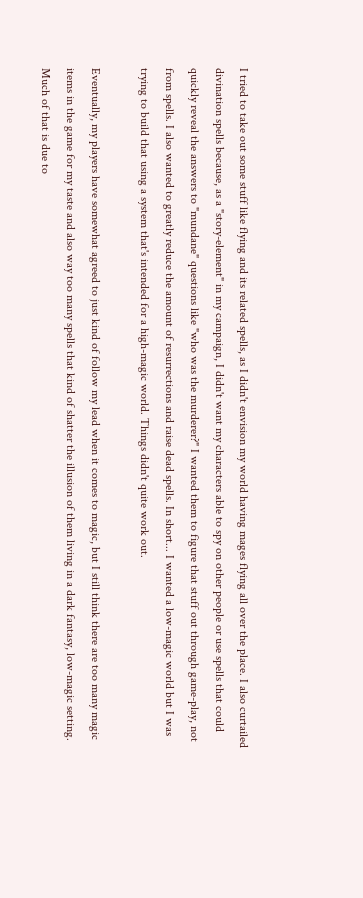I tried to take out some stuff like flying and its related spells, as I didn't envision my world having mages flying all over the place. I also curtailed divination spells because, as a "story-element" in my campaign, I didn't want my characters able to spy on other people or use spells that could quickly reveal the answers to "mundane" questions like "who was the murderer?" I wanted them to figure that stuff out through game-play, not from spells. I also wanted to greatly reduce the amount of resurrections and raise dead spells. In short... I wanted a low-magic world but I was trying to build that using a system that's intended for a high-magic world. Things didn't quite work out.

Eventually, my players have somewhat agreed to just kind of follow my lead when it comes to magic, but I still think there are too many magic items in the game for my taste and also way too many spells that kind of shatter the illusion of them living in a dark fantasy, low-magic setting. Much of that is due to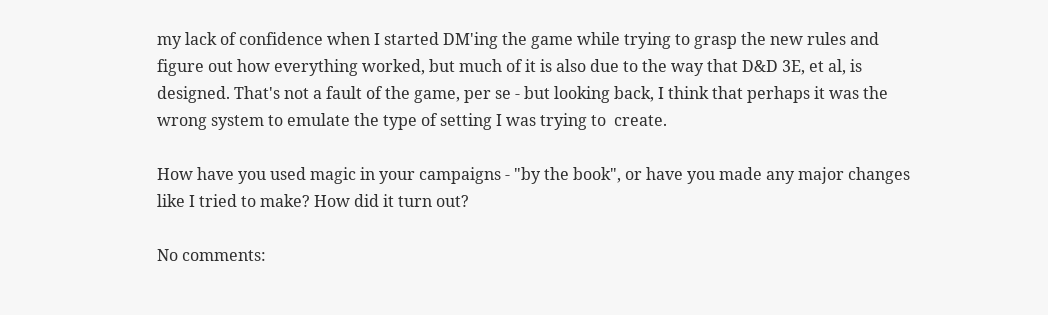my lack of confidence when I started DM'ing the game while trying to grasp the new rules and figure out how everything worked, but much of it is also due to the way that D&D 3E, et al, is designed. That's not a fault of the game, per se - but looking back, I think that perhaps it was the wrong system to emulate the type of setting I was trying to  create.

How have you used magic in your campaigns - "by the book", or have you made any major changes like I tried to make? How did it turn out?

No comments: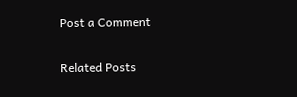Post a Comment

Related Posts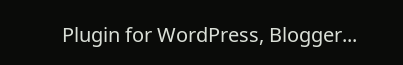Plugin for WordPress, Blogger...